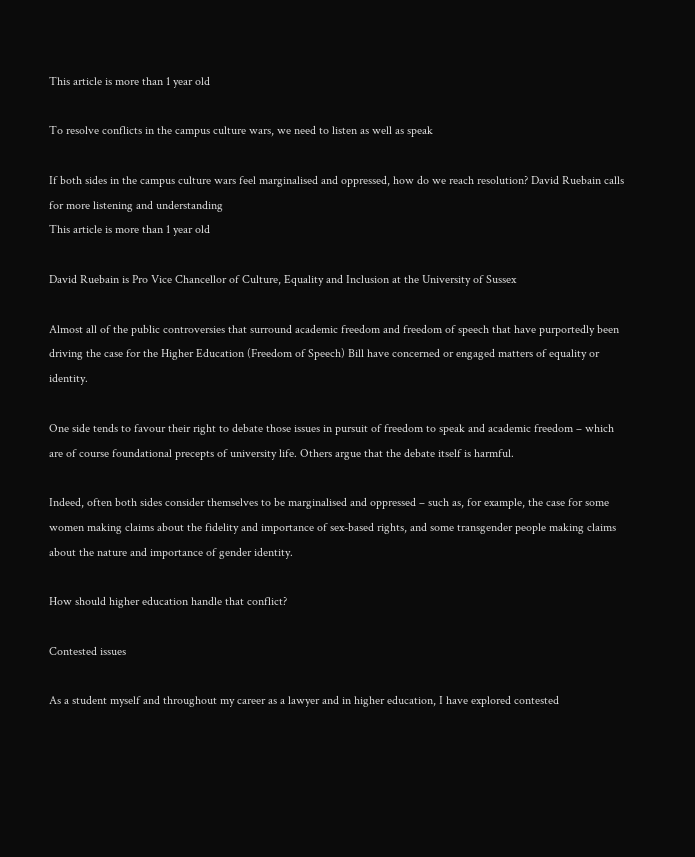This article is more than 1 year old

To resolve conflicts in the campus culture wars, we need to listen as well as speak

If both sides in the campus culture wars feel marginalised and oppressed, how do we reach resolution? David Ruebain calls for more listening and understanding
This article is more than 1 year old

David Ruebain is Pro Vice Chancellor of Culture, Equality and Inclusion at the University of Sussex

Almost all of the public controversies that surround academic freedom and freedom of speech that have purportedly been driving the case for the Higher Education (Freedom of Speech) Bill have concerned or engaged matters of equality or identity.

One side tends to favour their right to debate those issues in pursuit of freedom to speak and academic freedom – which are of course foundational precepts of university life. Others argue that the debate itself is harmful.

Indeed, often both sides consider themselves to be marginalised and oppressed – such as, for example, the case for some women making claims about the fidelity and importance of sex-based rights, and some transgender people making claims about the nature and importance of gender identity.

How should higher education handle that conflict?

Contested issues

As a student myself and throughout my career as a lawyer and in higher education, I have explored contested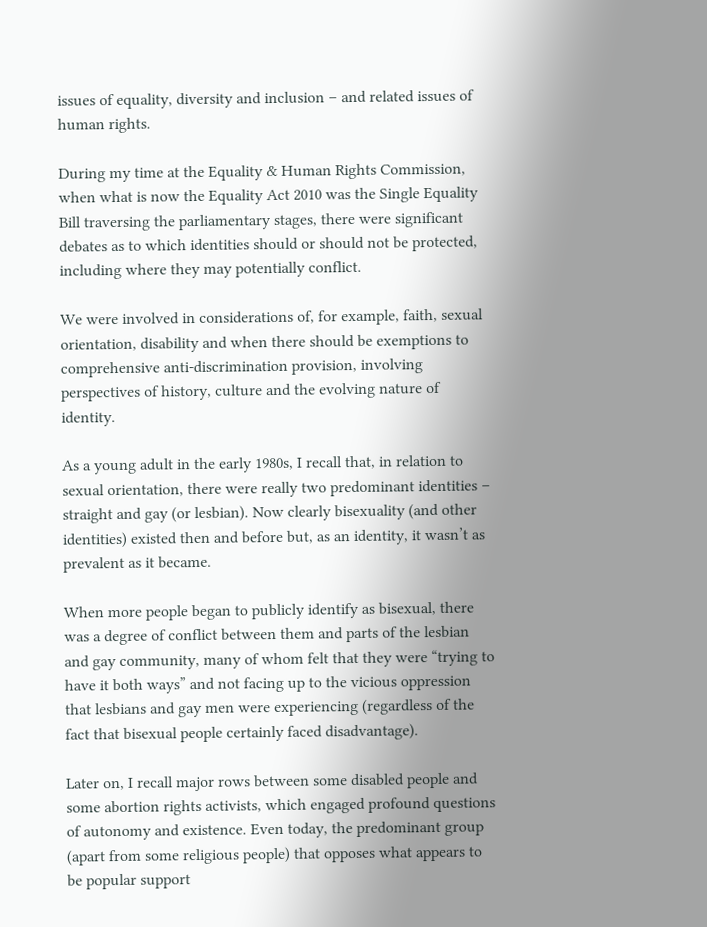issues of equality, diversity and inclusion – and related issues of human rights.

During my time at the Equality & Human Rights Commission, when what is now the Equality Act 2010 was the Single Equality Bill traversing the parliamentary stages, there were significant debates as to which identities should or should not be protected, including where they may potentially conflict.

We were involved in considerations of, for example, faith, sexual orientation, disability and when there should be exemptions to comprehensive anti-discrimination provision, involving perspectives of history, culture and the evolving nature of identity.

As a young adult in the early 1980s, I recall that, in relation to sexual orientation, there were really two predominant identities – straight and gay (or lesbian). Now clearly bisexuality (and other identities) existed then and before but, as an identity, it wasn’t as prevalent as it became.

When more people began to publicly identify as bisexual, there was a degree of conflict between them and parts of the lesbian and gay community, many of whom felt that they were “trying to have it both ways” and not facing up to the vicious oppression that lesbians and gay men were experiencing (regardless of the fact that bisexual people certainly faced disadvantage).

Later on, I recall major rows between some disabled people and some abortion rights activists, which engaged profound questions of autonomy and existence. Even today, the predominant group (apart from some religious people) that opposes what appears to be popular support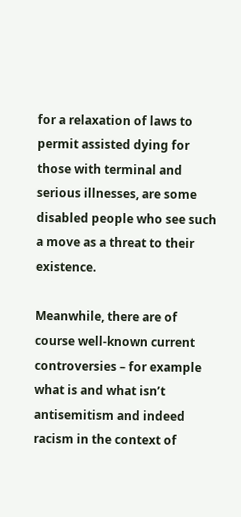for a relaxation of laws to permit assisted dying for those with terminal and serious illnesses, are some disabled people who see such a move as a threat to their existence.

Meanwhile, there are of course well-known current controversies – for example what is and what isn’t antisemitism and indeed racism in the context of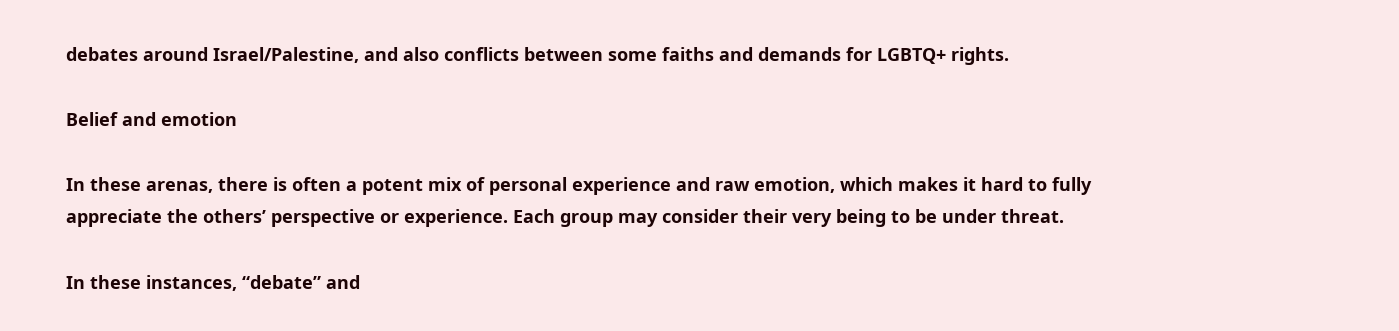debates around Israel/Palestine, and also conflicts between some faiths and demands for LGBTQ+ rights.

Belief and emotion

In these arenas, there is often a potent mix of personal experience and raw emotion, which makes it hard to fully appreciate the others’ perspective or experience. Each group may consider their very being to be under threat.

In these instances, “debate” and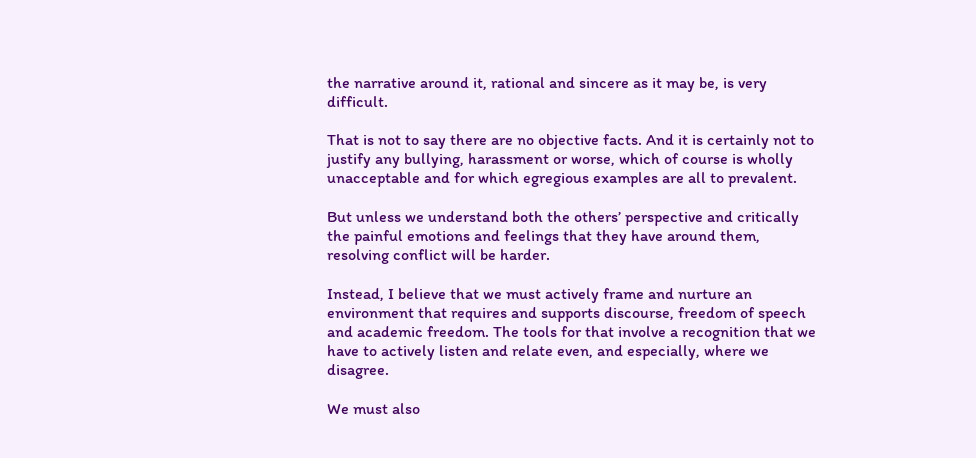the narrative around it, rational and sincere as it may be, is very difficult.

That is not to say there are no objective facts. And it is certainly not to justify any bullying, harassment or worse, which of course is wholly unacceptable and for which egregious examples are all to prevalent.

But unless we understand both the others’ perspective and critically the painful emotions and feelings that they have around them, resolving conflict will be harder.

Instead, I believe that we must actively frame and nurture an environment that requires and supports discourse, freedom of speech and academic freedom. The tools for that involve a recognition that we have to actively listen and relate even, and especially, where we disagree.

We must also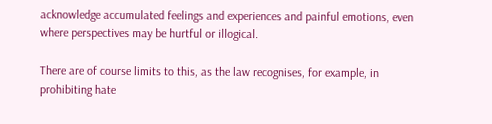acknowledge accumulated feelings and experiences and painful emotions, even where perspectives may be hurtful or illogical.

There are of course limits to this, as the law recognises, for example, in prohibiting hate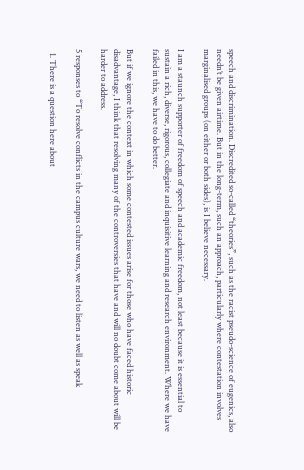speech and discrimination. Discredited so-called “theories”, such as the racist pseudo-science of eugenics, also needn’t be given airtime. But in the long-term, such an approach, particularly where contestation involves marginalised groups (on either or both sides), is I believe necessary.

I am a staunch supporter of freedom of speech and academic freedom, not least because it is essential to sustain a rich, diverse, rigorous, collegiate and inquisitive learning and research environment. Where we have failed in this, we have to do better.

But if we ignore the context in which some contested issues arise for those who have faced historic disadvantage, I think that resolving many of the controversies that have and will no doubt come about will be harder to address.

5 responses to “To resolve conflicts in the campus culture wars, we need to listen as well as speak

  1. There is a question here about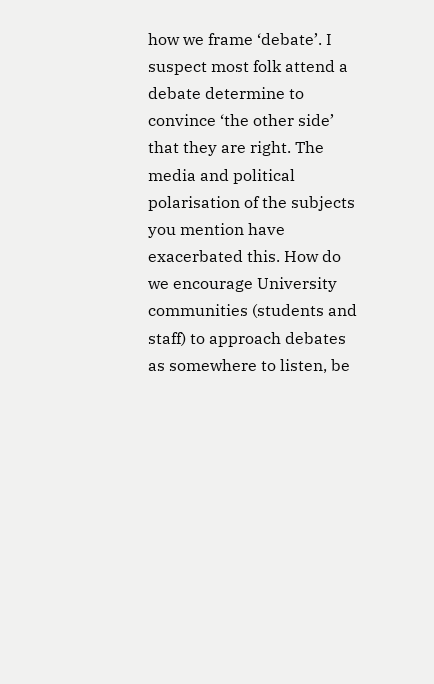how we frame ‘debate’. I suspect most folk attend a debate determine to convince ‘the other side’ that they are right. The media and political polarisation of the subjects you mention have exacerbated this. How do we encourage University communities (students and staff) to approach debates as somewhere to listen, be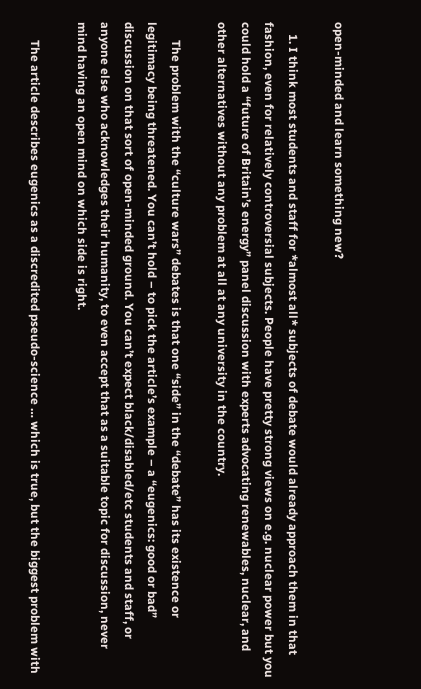open-minded and learn something new?

    1. I think most students and staff for *almost all* subjects of debate would already approach them in that fashion, even for relatively controversial subjects. People have pretty strong views on e.g. nuclear power but you could hold a “future of Britain’s energy” panel discussion with experts advocating renewables, nuclear, and other alternatives without any problem at all at any university in the country.

      The problem with the “culture wars” debates is that one “side” in the “debate” has its existence or legitimacy being threatened. You can’t hold – to pick the article’s example – a “eugenics: good or bad” discussion on that sort of open-minded ground. You can’t expect black/disabled/etc students and staff, or anyone else who acknowledges their humanity, to even accept that as a suitable topic for discussion, never mind having an open mind on which side is right.

      The article describes eugenics as a discredited pseudo-science … which is true, but the biggest problem with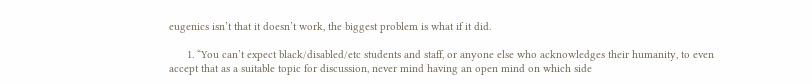eugenics isn’t that it doesn’t work, the biggest problem is what if it did.

      1. “You can’t expect black/disabled/etc students and staff, or anyone else who acknowledges their humanity, to even accept that as a suitable topic for discussion, never mind having an open mind on which side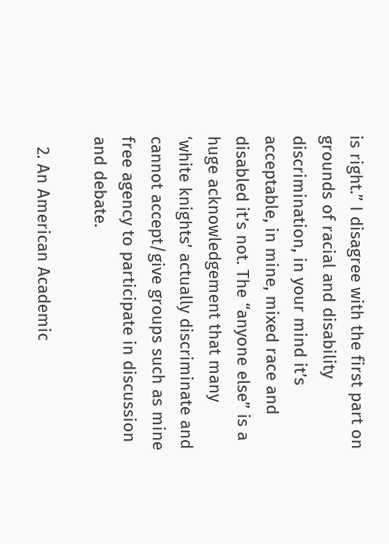is right.” I disagree with the first part on grounds of racial and disability discrimination, in your mind it’s acceptable, in mine, mixed race and disabled it’s not. The “anyone else” is a huge acknowledgement that many ‘white knights’ actually discriminate and cannot accept/give groups such as mine free agency to participate in discussion and debate.

  2. An American Academic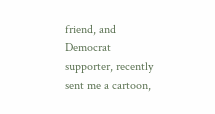friend, and Democrat supporter, recently sent me a cartoon,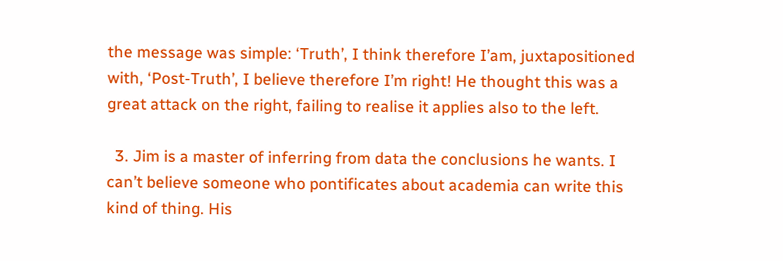the message was simple: ‘Truth’, I think therefore I’am, juxtapositioned with, ‘Post-Truth’, I believe therefore I’m right! He thought this was a great attack on the right, failing to realise it applies also to the left.

  3. Jim is a master of inferring from data the conclusions he wants. I can’t believe someone who pontificates about academia can write this kind of thing. His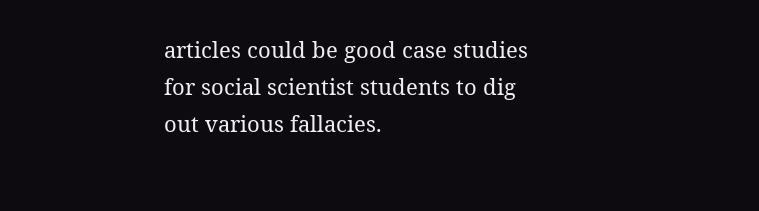articles could be good case studies for social scientist students to dig out various fallacies.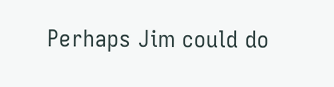Perhaps Jim could do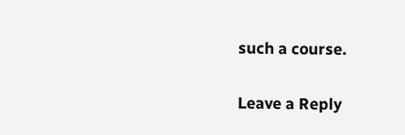such a course.

Leave a Reply